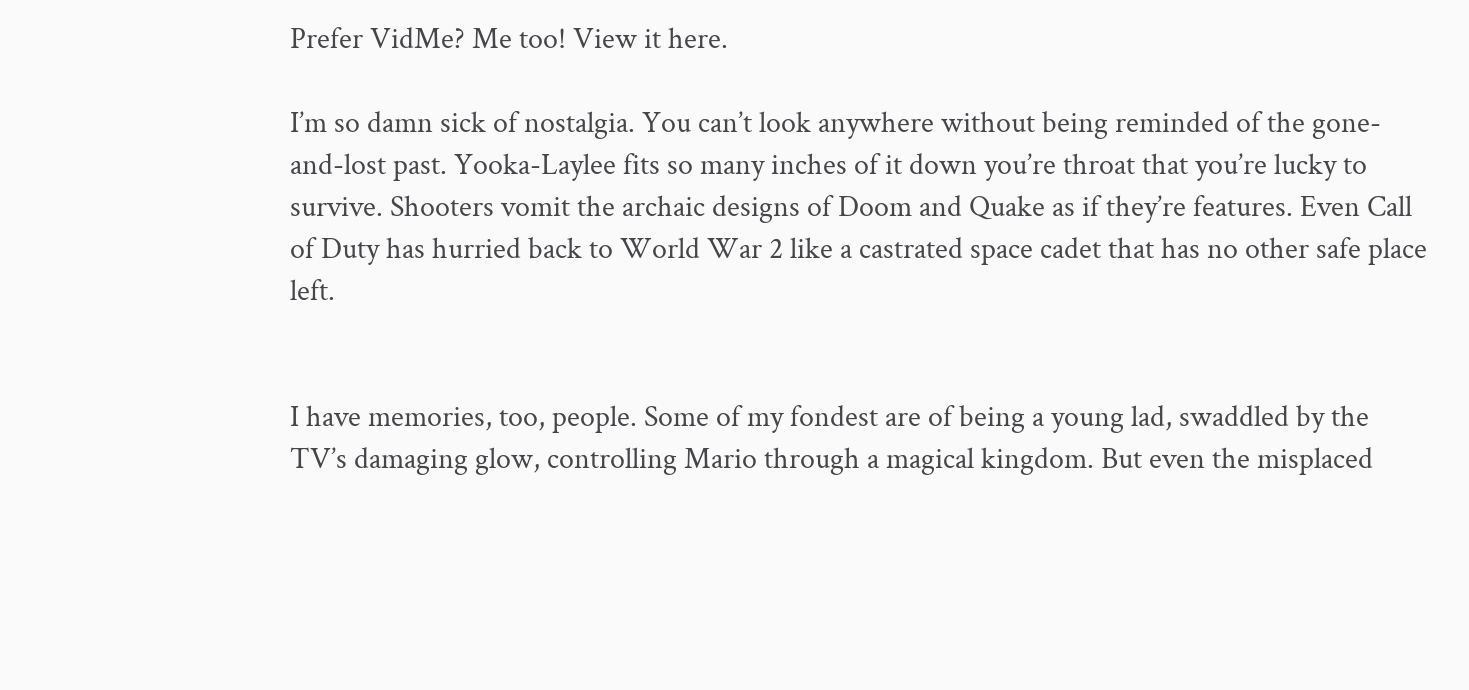Prefer VidMe? Me too! View it here.

I’m so damn sick of nostalgia. You can’t look anywhere without being reminded of the gone-and-lost past. Yooka-Laylee fits so many inches of it down you’re throat that you’re lucky to survive. Shooters vomit the archaic designs of Doom and Quake as if they’re features. Even Call of Duty has hurried back to World War 2 like a castrated space cadet that has no other safe place left.


I have memories, too, people. Some of my fondest are of being a young lad, swaddled by the TV’s damaging glow, controlling Mario through a magical kingdom. But even the misplaced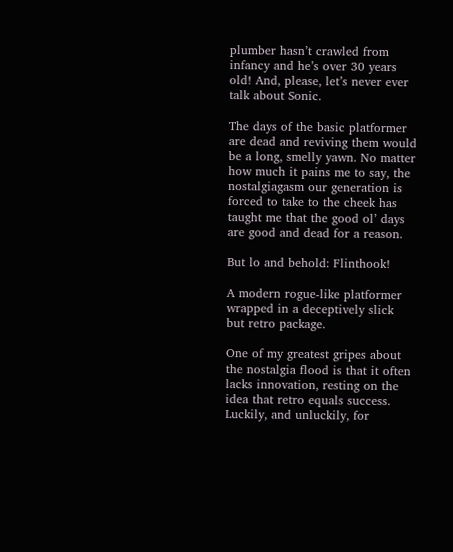plumber hasn’t crawled from infancy and he’s over 30 years old! And, please, let’s never ever talk about Sonic.

The days of the basic platformer are dead and reviving them would be a long, smelly yawn. No matter how much it pains me to say, the nostalgiagasm our generation is forced to take to the cheek has taught me that the good ol’ days are good and dead for a reason.

But lo and behold: Flinthook!

A modern rogue-like platformer wrapped in a deceptively slick but retro package.

One of my greatest gripes about the nostalgia flood is that it often lacks innovation, resting on the idea that retro equals success. Luckily, and unluckily, for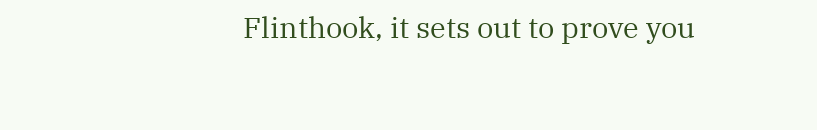Flinthook, it sets out to prove you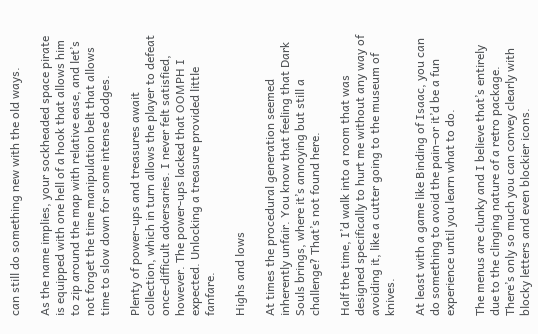can still do something new with the old ways.

As the name implies, your sockheaded space pirate is equipped with one hell of a hook that allows him to zip around the map with relative ease, and let’s not forget the time manipulation belt that allows time to slow down for some intense dodges.

Plenty of power-ups and treasures await collection, which in turn allows the player to defeat once-difficult adversaries. I never felt satisfied, however. The power-ups lacked that OOMPH I expected. Unlocking a treasure provided little fanfare.

Highs and lows

At times the procedural generation seemed inherently unfair. You know that feeling that Dark Souls brings, where it’s annoying but still a challenge? That’s not found here.

Half the time, I’d walk into a room that was designed specifically to hurt me without any way of avoiding it, like a cutter going to the museum of knives.

At least with a game like Binding of Isaac, you can do something to avoid the pain–or it’d be a fun experience until you learn what to do.

The menus are clunky and I believe that’s entirely due to the clinging nature of a retro package. There’s only so much you can convey clearly with blocky letters and even blockier icons.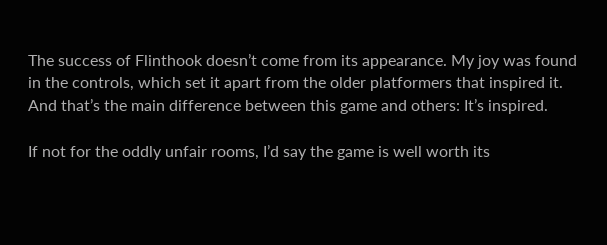The success of Flinthook doesn’t come from its appearance. My joy was found in the controls, which set it apart from the older platformers that inspired it. And that’s the main difference between this game and others: It’s inspired.

If not for the oddly unfair rooms, I’d say the game is well worth its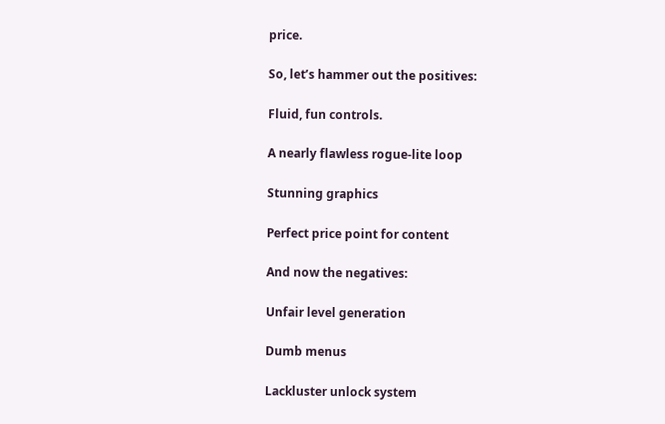price.

So, let’s hammer out the positives:

Fluid, fun controls.

A nearly flawless rogue-lite loop

Stunning graphics

Perfect price point for content

And now the negatives:

Unfair level generation

Dumb menus

Lackluster unlock system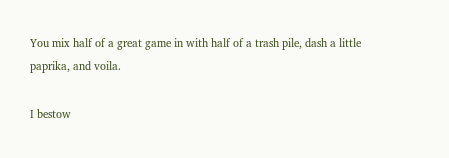You mix half of a great game in with half of a trash pile, dash a little paprika, and voila.

I bestow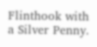Flinthook with a Silver Penny.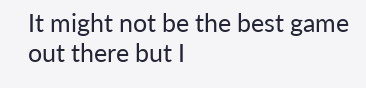It might not be the best game out there but I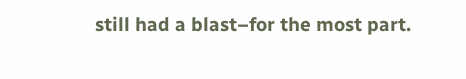still had a blast–for the most part.